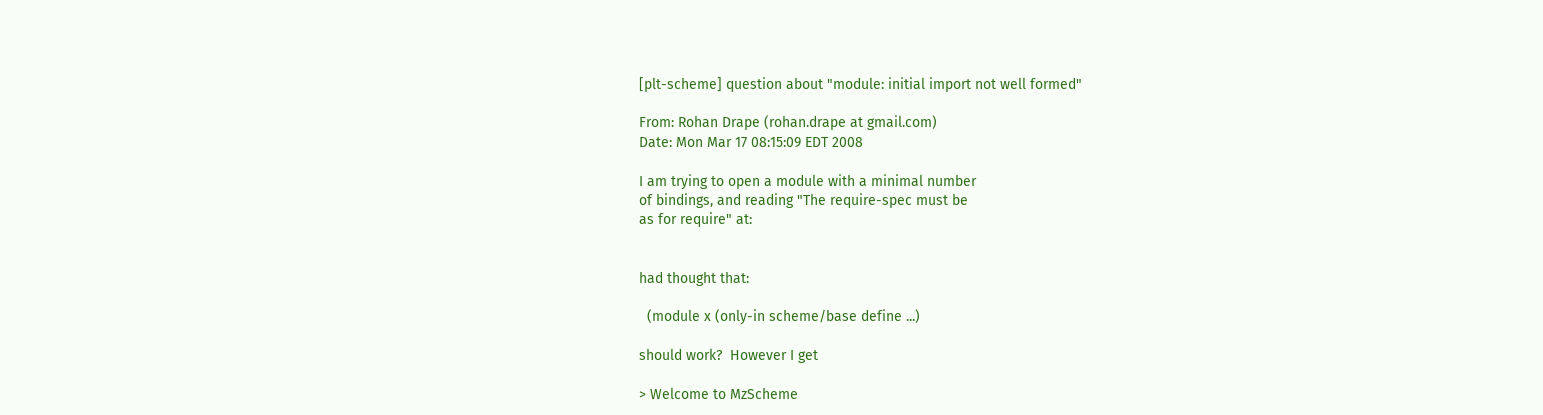[plt-scheme] question about "module: initial import not well formed"

From: Rohan Drape (rohan.drape at gmail.com)
Date: Mon Mar 17 08:15:09 EDT 2008

I am trying to open a module with a minimal number
of bindings, and reading "The require-spec must be
as for require" at:


had thought that:

  (module x (only-in scheme/base define ...)

should work?  However I get

> Welcome to MzScheme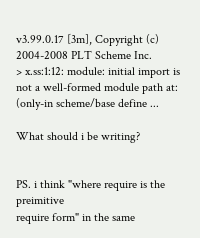v3.99.0.17 [3m], Copyright (c) 2004-2008 PLT Scheme Inc.
> x.ss:1:12: module: initial import is not a well-formed module path at: (only-in scheme/base define ...

What should i be writing?


PS. i think "where require is the preimitive
require form" in the same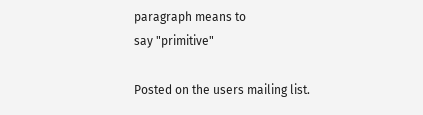paragraph means to
say "primitive"

Posted on the users mailing list.